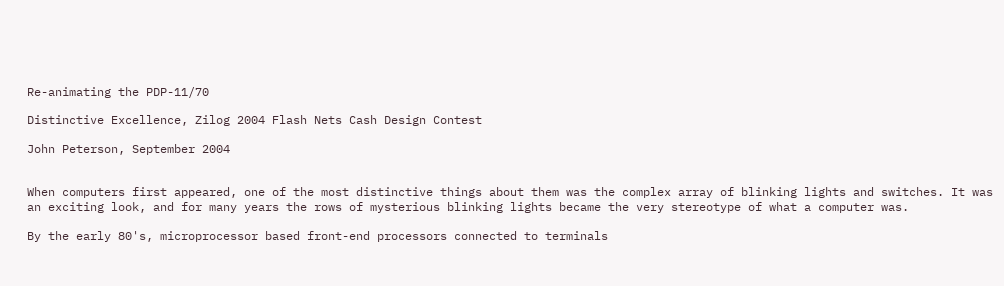Re-animating the PDP-11/70

Distinctive Excellence, Zilog 2004 Flash Nets Cash Design Contest

John Peterson, September 2004


When computers first appeared, one of the most distinctive things about them was the complex array of blinking lights and switches. It was an exciting look, and for many years the rows of mysterious blinking lights became the very stereotype of what a computer was.

By the early 80's, microprocessor based front-end processors connected to terminals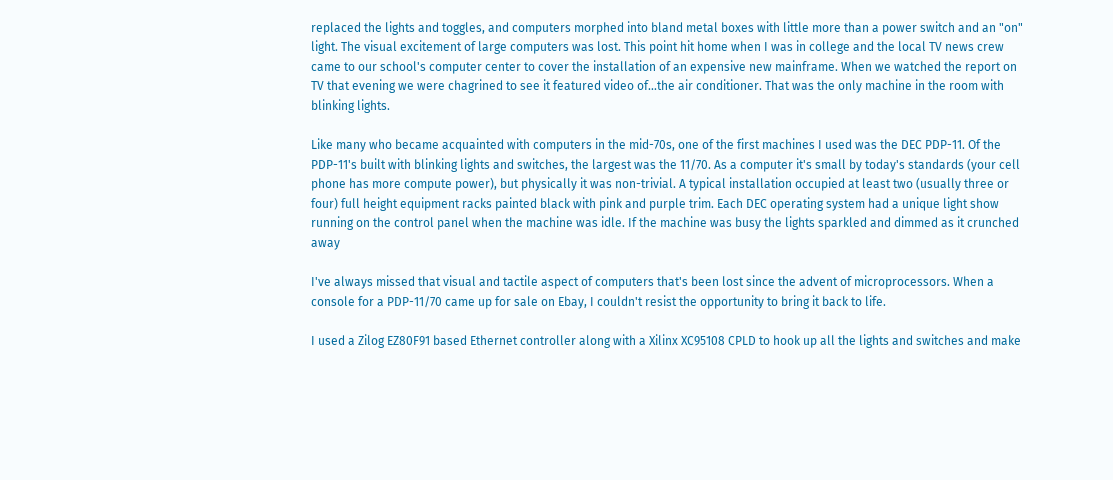replaced the lights and toggles, and computers morphed into bland metal boxes with little more than a power switch and an "on" light. The visual excitement of large computers was lost. This point hit home when I was in college and the local TV news crew came to our school's computer center to cover the installation of an expensive new mainframe. When we watched the report on TV that evening we were chagrined to see it featured video of...the air conditioner. That was the only machine in the room with blinking lights.

Like many who became acquainted with computers in the mid-70s, one of the first machines I used was the DEC PDP-11. Of the PDP-11's built with blinking lights and switches, the largest was the 11/70. As a computer it's small by today's standards (your cell phone has more compute power), but physically it was non-trivial. A typical installation occupied at least two (usually three or four) full height equipment racks painted black with pink and purple trim. Each DEC operating system had a unique light show running on the control panel when the machine was idle. If the machine was busy the lights sparkled and dimmed as it crunched away

I've always missed that visual and tactile aspect of computers that's been lost since the advent of microprocessors. When a console for a PDP-11/70 came up for sale on Ebay, I couldn't resist the opportunity to bring it back to life.

I used a Zilog EZ80F91 based Ethernet controller along with a Xilinx XC95108 CPLD to hook up all the lights and switches and make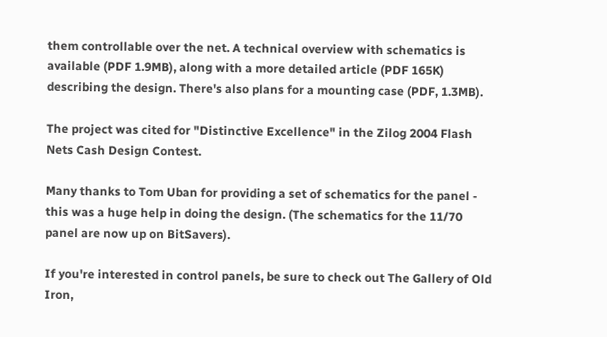them controllable over the net. A technical overview with schematics is available (PDF 1.9MB), along with a more detailed article (PDF 165K) describing the design. There's also plans for a mounting case (PDF, 1.3MB).

The project was cited for "Distinctive Excellence" in the Zilog 2004 Flash Nets Cash Design Contest.

Many thanks to Tom Uban for providing a set of schematics for the panel - this was a huge help in doing the design. (The schematics for the 11/70 panel are now up on BitSavers).

If you're interested in control panels, be sure to check out The Gallery of Old Iron,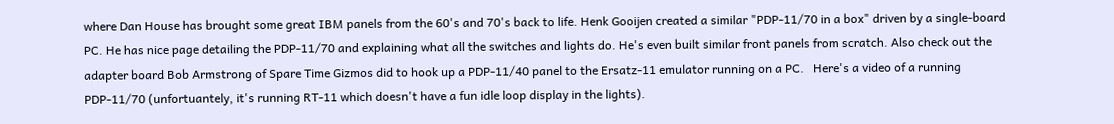where Dan House has brought some great IBM panels from the 60's and 70's back to life. Henk Gooijen created a similar "PDP-11/70 in a box" driven by a single-board PC. He has nice page detailing the PDP-11/70 and explaining what all the switches and lights do. He's even built similar front panels from scratch. Also check out the adapter board Bob Armstrong of Spare Time Gizmos did to hook up a PDP-11/40 panel to the Ersatz-11 emulator running on a PC.   Here's a video of a running PDP-11/70 (unfortuantely, it's running RT-11 which doesn't have a fun idle loop display in the lights).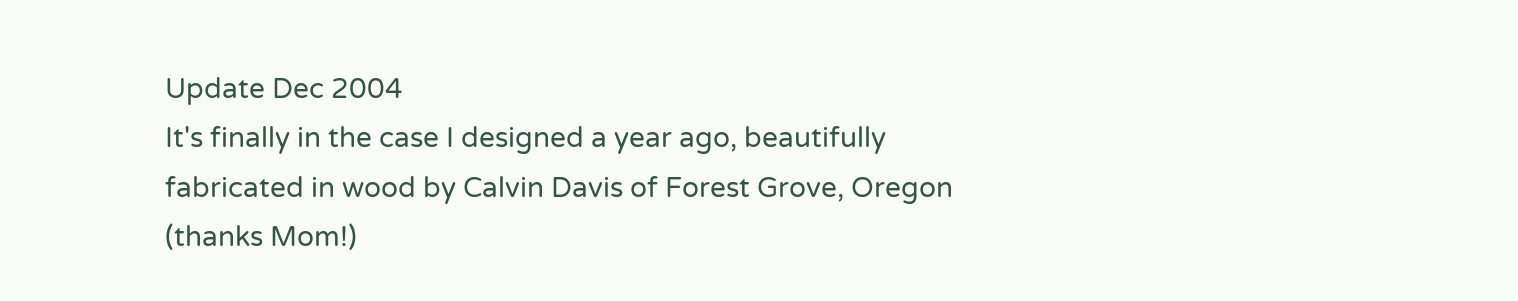Update Dec 2004
It's finally in the case I designed a year ago, beautifully fabricated in wood by Calvin Davis of Forest Grove, Oregon (thanks Mom!)